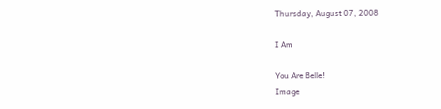Thursday, August 07, 2008

I Am

You Are Belle!
Image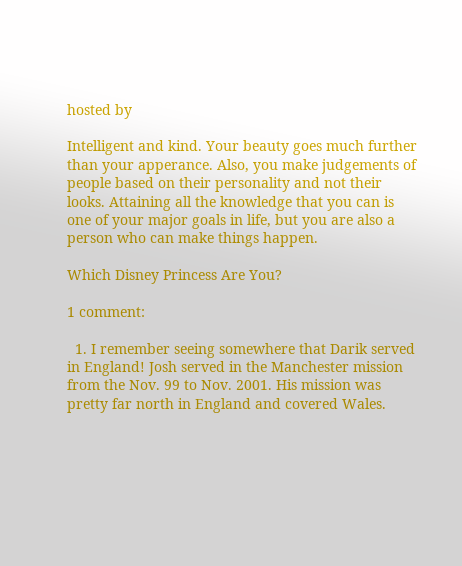hosted by

Intelligent and kind. Your beauty goes much further than your apperance. Also, you make judgements of people based on their personality and not their looks. Attaining all the knowledge that you can is one of your major goals in life, but you are also a person who can make things happen.

Which Disney Princess Are You?

1 comment:

  1. I remember seeing somewhere that Darik served in England! Josh served in the Manchester mission from the Nov. 99 to Nov. 2001. His mission was pretty far north in England and covered Wales.